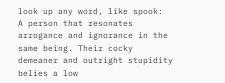look up any word, like spook:
A person that resonates arrogance and ignorance in the same being. Their cocky demeaner and outright stupidity belies a low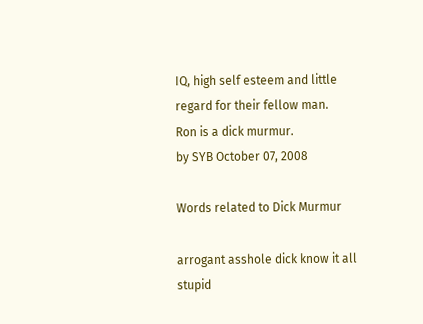IQ, high self esteem and little regard for their fellow man.
Ron is a dick murmur.
by SYB October 07, 2008

Words related to Dick Murmur

arrogant asshole dick know it all stupid